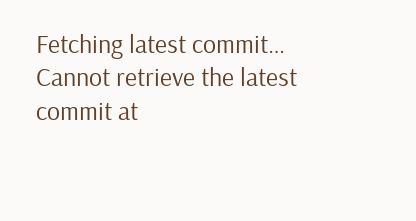Fetching latest commit…
Cannot retrieve the latest commit at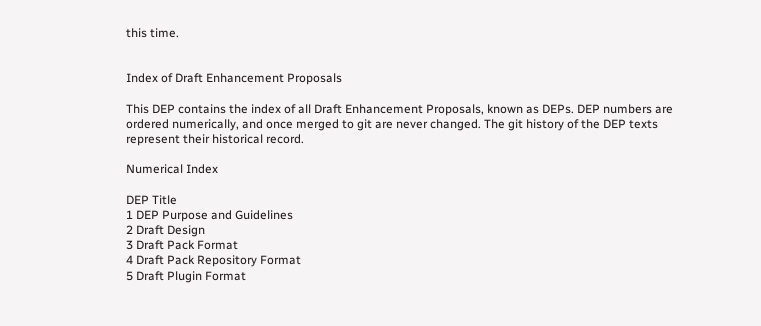this time.


Index of Draft Enhancement Proposals

This DEP contains the index of all Draft Enhancement Proposals, known as DEPs. DEP numbers are ordered numerically, and once merged to git are never changed. The git history of the DEP texts represent their historical record.

Numerical Index

DEP Title
1 DEP Purpose and Guidelines
2 Draft Design
3 Draft Pack Format
4 Draft Pack Repository Format
5 Draft Plugin Format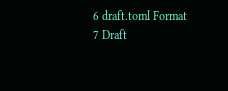6 draft.toml Format
7 Draft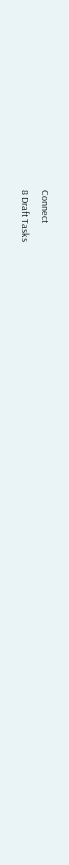Connect
8 Draft Tasks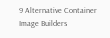9 Alternative Container Image Builders